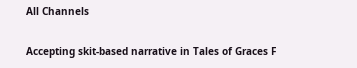All Channels

Accepting skit-based narrative in Tales of Graces F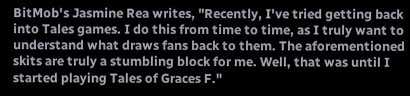BitMob's Jasmine Rea writes, "Recently, I've tried getting back into Tales games. I do this from time to time, as I truly want to understand what draws fans back to them. The aforementioned skits are truly a stumbling block for me. Well, that was until I started playing Tales of Graces F."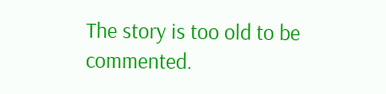The story is too old to be commented.